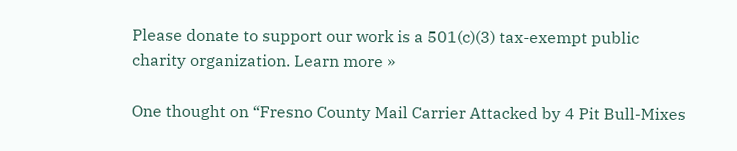Please donate to support our work is a 501(c)(3) tax-exempt public charity organization. Learn more »

One thought on “Fresno County Mail Carrier Attacked by 4 Pit Bull-Mixes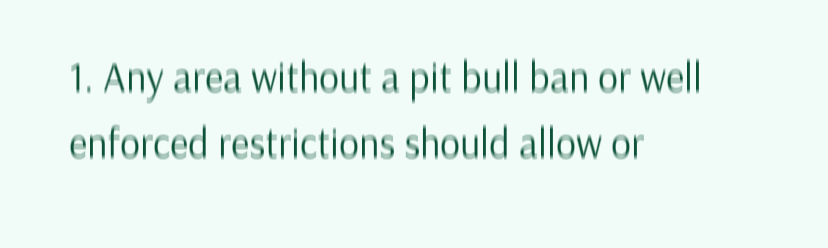1. Any area without a pit bull ban or well enforced restrictions should allow or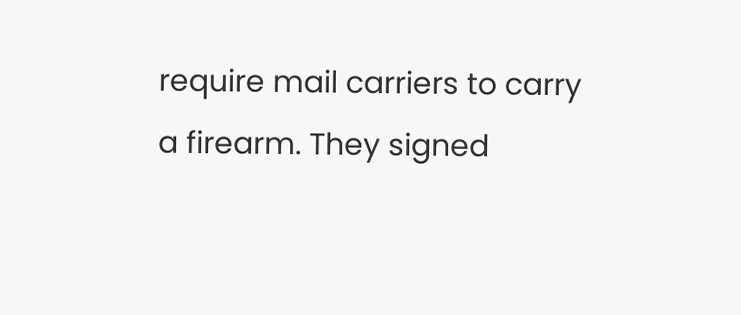require mail carriers to carry a firearm. They signed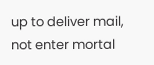up to deliver mail, not enter mortal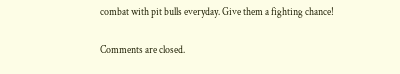combat with pit bulls everyday. Give them a fighting chance!

Comments are closed.